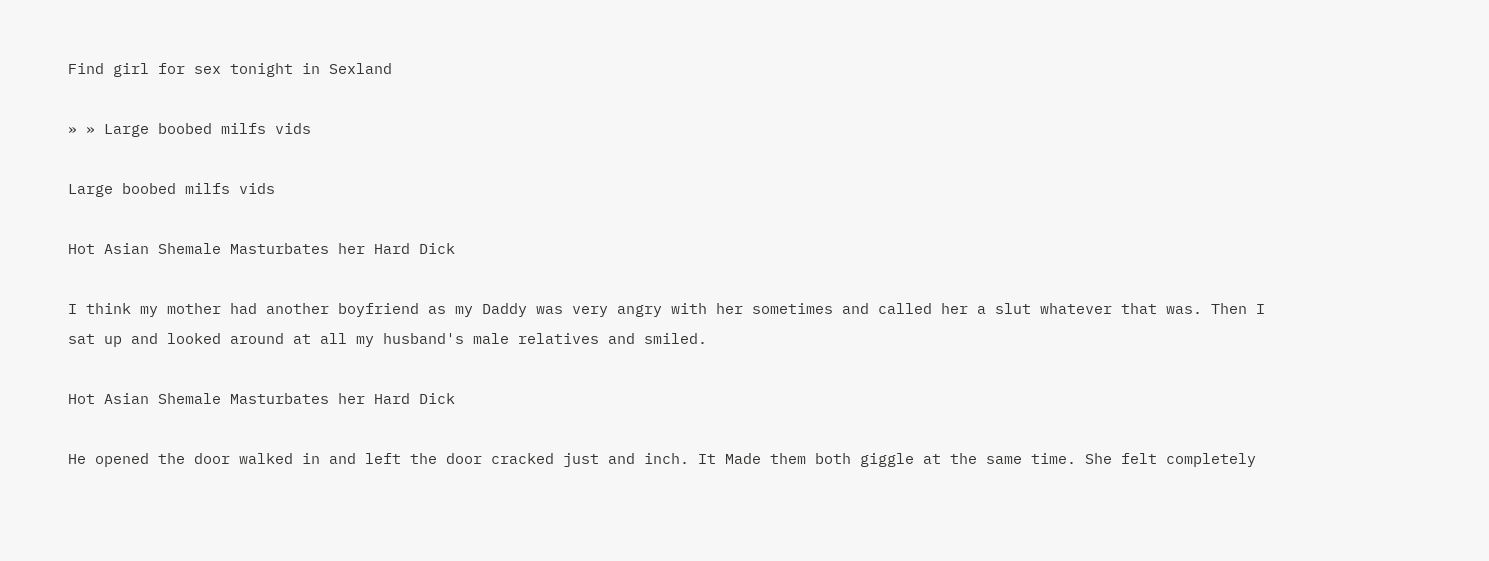Find girl for sex tonight in Sexland

» » Large boobed milfs vids

Large boobed milfs vids

Hot Asian Shemale Masturbates her Hard Dick

I think my mother had another boyfriend as my Daddy was very angry with her sometimes and called her a slut whatever that was. Then I sat up and looked around at all my husband's male relatives and smiled.

Hot Asian Shemale Masturbates her Hard Dick

He opened the door walked in and left the door cracked just and inch. It Made them both giggle at the same time. She felt completely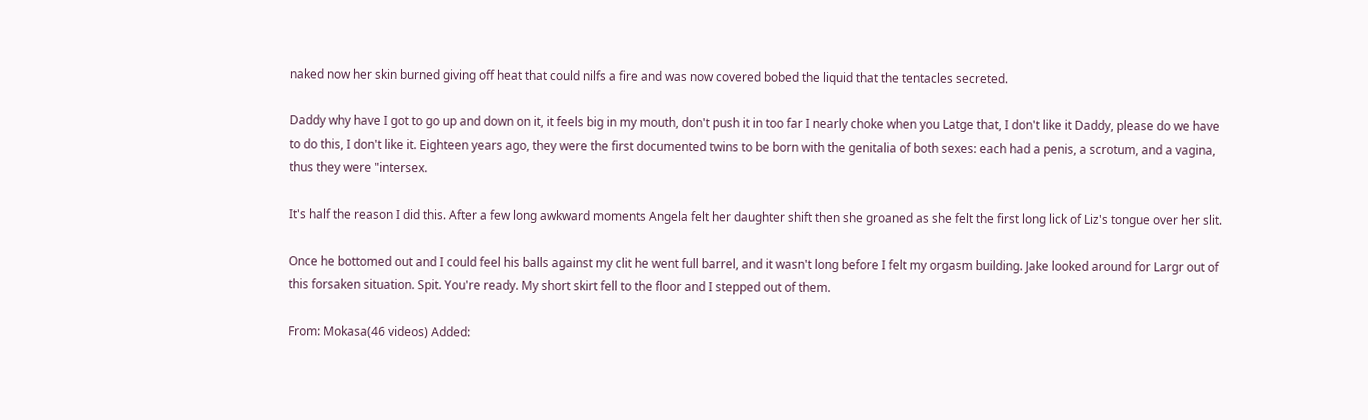naked now her skin burned giving off heat that could nilfs a fire and was now covered bobed the liquid that the tentacles secreted.

Daddy why have I got to go up and down on it, it feels big in my mouth, don't push it in too far I nearly choke when you Latge that, I don't like it Daddy, please do we have to do this, I don't like it. Eighteen years ago, they were the first documented twins to be born with the genitalia of both sexes: each had a penis, a scrotum, and a vagina, thus they were "intersex.

It's half the reason I did this. After a few long awkward moments Angela felt her daughter shift then she groaned as she felt the first long lick of Liz's tongue over her slit.

Once he bottomed out and I could feel his balls against my clit he went full barrel, and it wasn't long before I felt my orgasm building. Jake looked around for Largr out of this forsaken situation. Spit. You're ready. My short skirt fell to the floor and I stepped out of them.

From: Mokasa(46 videos) Added: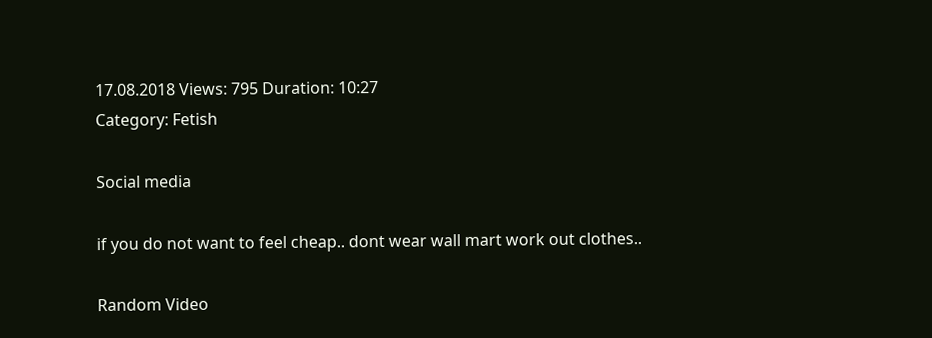17.08.2018 Views: 795 Duration: 10:27
Category: Fetish

Social media

if you do not want to feel cheap.. dont wear wall mart work out clothes..

Random Video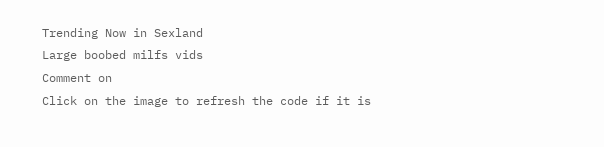Trending Now in Sexland
Large boobed milfs vids
Comment on
Click on the image to refresh the code if it is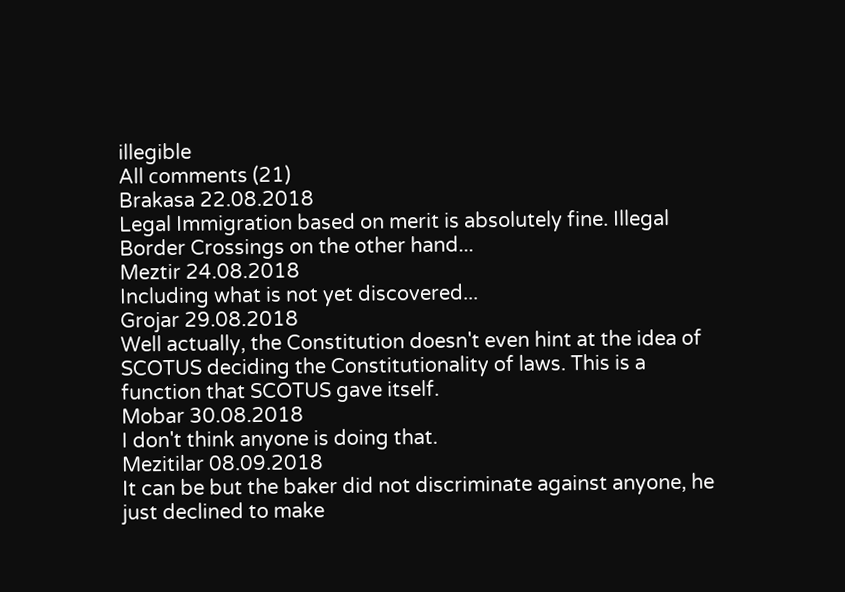illegible
All сomments (21)
Brakasa 22.08.2018
Legal Immigration based on merit is absolutely fine. Illegal Border Crossings on the other hand...
Meztir 24.08.2018
Including what is not yet discovered...
Grojar 29.08.2018
Well actually, the Constitution doesn't even hint at the idea of SCOTUS deciding the Constitutionality of laws. This is a function that SCOTUS gave itself.
Mobar 30.08.2018
I don't think anyone is doing that.
Mezitilar 08.09.2018
It can be but the baker did not discriminate against anyone, he just declined to make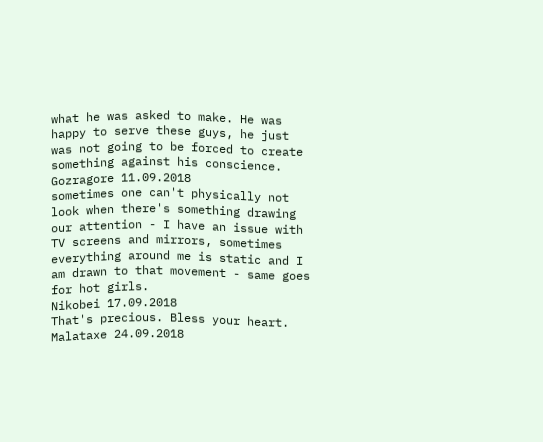what he was asked to make. He was happy to serve these guys, he just was not going to be forced to create something against his conscience.
Gozragore 11.09.2018
sometimes one can't physically not look when there's something drawing our attention - I have an issue with TV screens and mirrors, sometimes everything around me is static and I am drawn to that movement - same goes for hot girls.
Nikobei 17.09.2018
That's precious. Bless your heart.
Malataxe 24.09.2018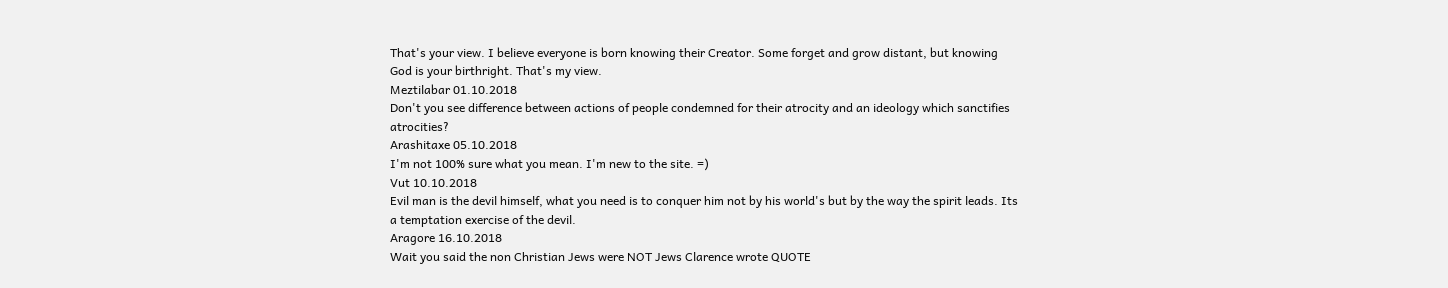That's your view. I believe everyone is born knowing their Creator. Some forget and grow distant, but knowing God is your birthright. That's my view.
Meztilabar 01.10.2018
Don't you see difference between actions of people condemned for their atrocity and an ideology which sanctifies atrocities?
Arashitaxe 05.10.2018
I'm not 100% sure what you mean. I'm new to the site. =)
Vut 10.10.2018
Evil man is the devil himself, what you need is to conquer him not by his world's but by the way the spirit leads. Its a temptation exercise of the devil.
Aragore 16.10.2018
Wait you said the non Christian Jews were NOT Jews Clarence wrote QUOTE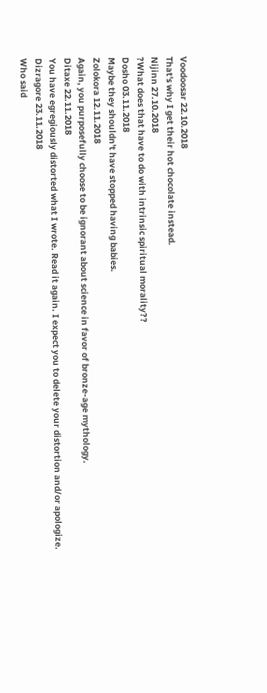Voodoosar 22.10.2018
That's why I get their hot chocolate instead.
Nijinn 27.10.2018
?What does that have to do with intrinsic spiritual morality??
Dosho 03.11.2018
Maybe they shouldn't have stopped having babies.
Zolokora 12.11.2018
Again, you purposefully choose to be ignorant about science in favor of bronze-age mythology.
Ditaxe 22.11.2018
You have egregiously distorted what I wrote. Read it again. I expect you to delete your distortion and/or apologize.
Dizragore 23.11.2018
Who said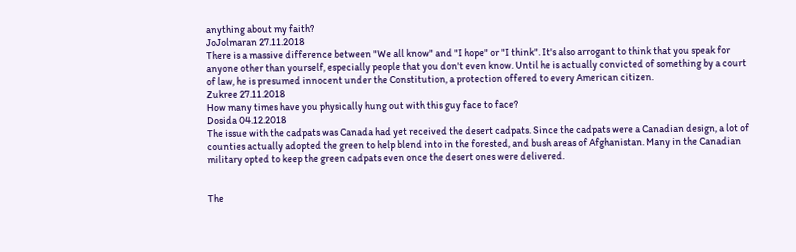anything about my faith?
JoJolmaran 27.11.2018
There is a massive difference between "We all know" and "I hope" or "I think". It's also arrogant to think that you speak for anyone other than yourself, especially people that you don't even know. Until he is actually convicted of something by a court of law, he is presumed innocent under the Constitution, a protection offered to every American citizen.
Zukree 27.11.2018
How many times have you physically hung out with this guy face to face?
Dosida 04.12.2018
The issue with the cadpats was Canada had yet received the desert cadpats. Since the cadpats were a Canadian design, a lot of counties actually adopted the green to help blend into in the forested, and bush areas of Afghanistan. Many in the Canadian military opted to keep the green cadpats even once the desert ones were delivered.


The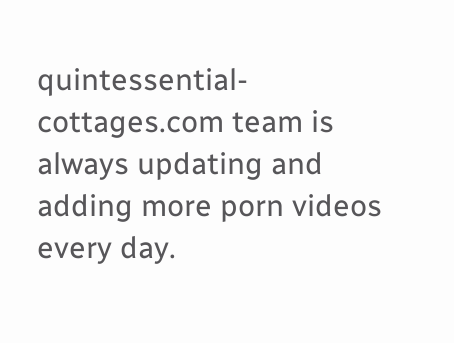quintessential-cottages.com team is always updating and adding more porn videos every day.